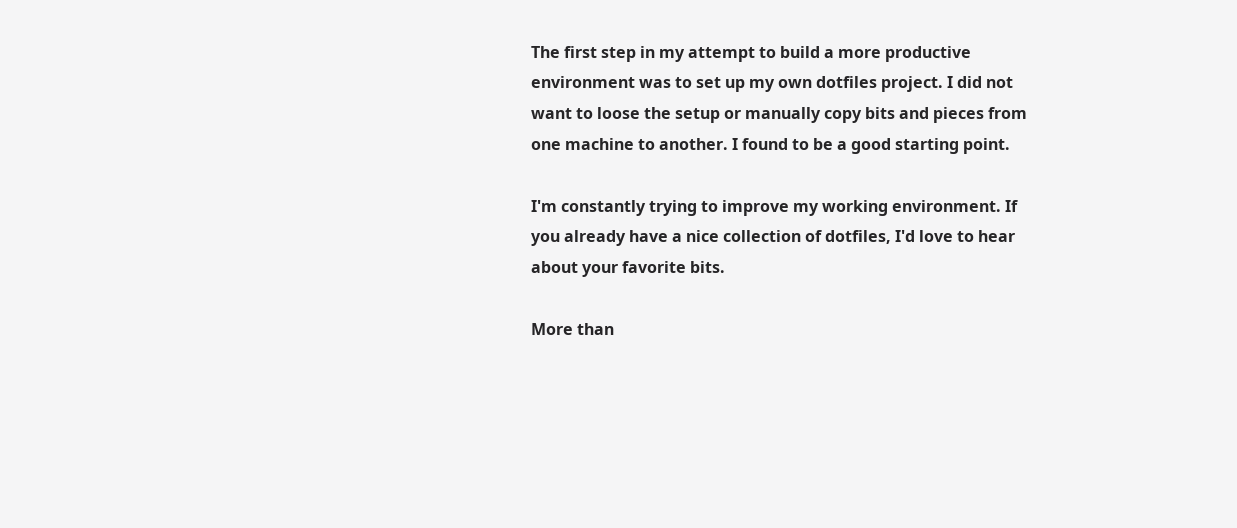The first step in my attempt to build a more productive environment was to set up my own dotfiles project. I did not want to loose the setup or manually copy bits and pieces from one machine to another. I found to be a good starting point.

I'm constantly trying to improve my working environment. If you already have a nice collection of dotfiles, I'd love to hear about your favorite bits.

More than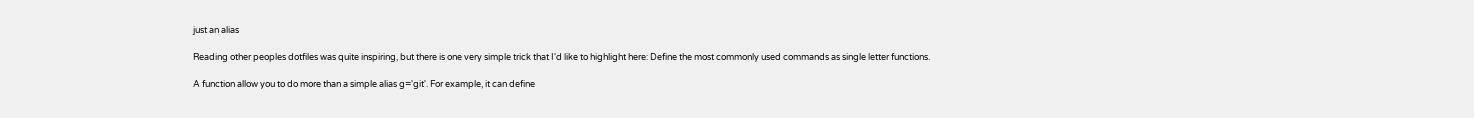just an alias

Reading other peoples dotfiles was quite inspiring, but there is one very simple trick that I'd like to highlight here: Define the most commonly used commands as single letter functions.

A function allow you to do more than a simple alias g='git'. For example, it can define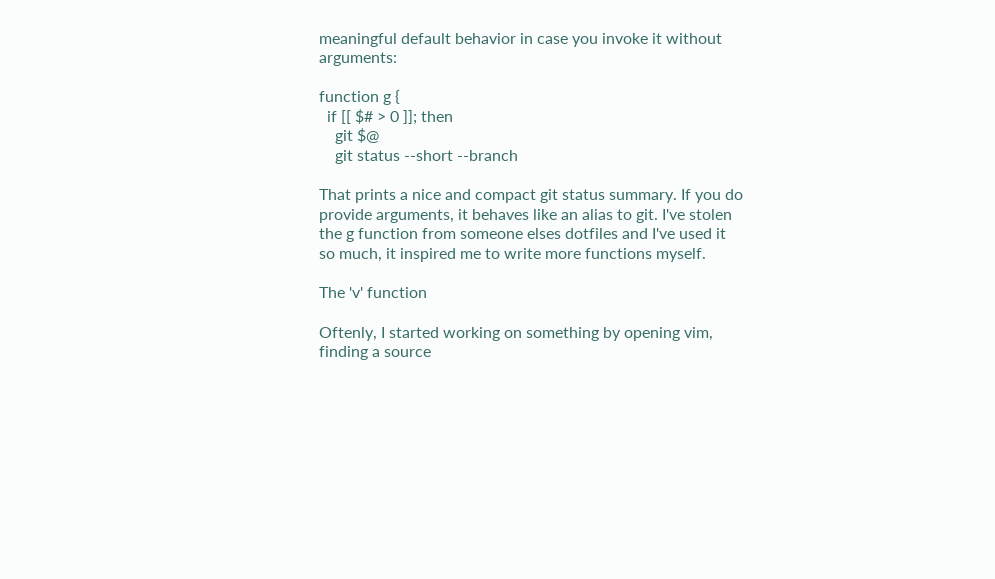meaningful default behavior in case you invoke it without arguments:

function g {
  if [[ $# > 0 ]]; then
    git $@
    git status --short --branch

That prints a nice and compact git status summary. If you do provide arguments, it behaves like an alias to git. I've stolen the g function from someone elses dotfiles and I've used it so much, it inspired me to write more functions myself.

The 'v' function

Oftenly, I started working on something by opening vim, finding a source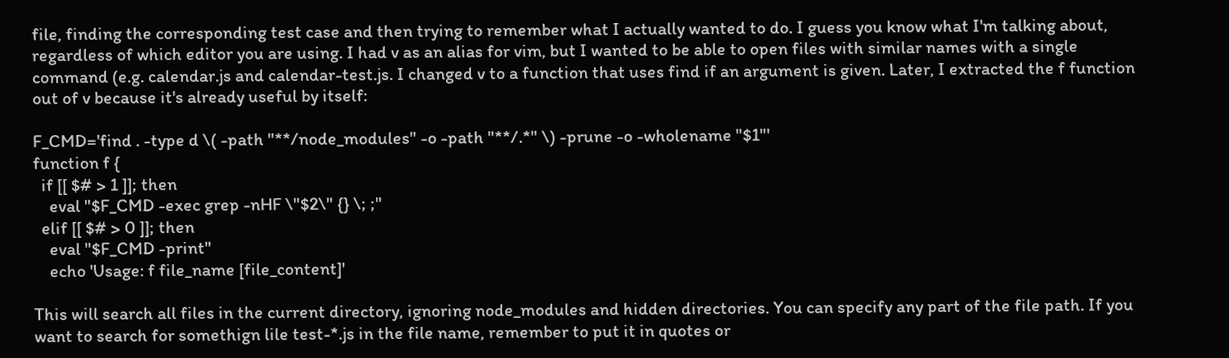file, finding the corresponding test case and then trying to remember what I actually wanted to do. I guess you know what I'm talking about, regardless of which editor you are using. I had v as an alias for vim, but I wanted to be able to open files with similar names with a single command (e.g. calendar.js and calendar-test.js. I changed v to a function that uses find if an argument is given. Later, I extracted the f function out of v because it's already useful by itself:

F_CMD='find . -type d \( -path "**/node_modules" -o -path "**/.*" \) -prune -o -wholename "$1"'
function f {
  if [[ $# > 1 ]]; then
    eval "$F_CMD -exec grep -nHF \"$2\" {} \; ;"
  elif [[ $# > 0 ]]; then
    eval "$F_CMD -print"
    echo 'Usage: f file_name [file_content]'

This will search all files in the current directory, ignoring node_modules and hidden directories. You can specify any part of the file path. If you want to search for somethign lile test-*.js in the file name, remember to put it in quotes or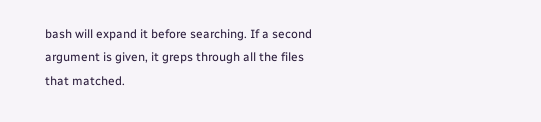bash will expand it before searching. If a second argument is given, it greps through all the files that matched.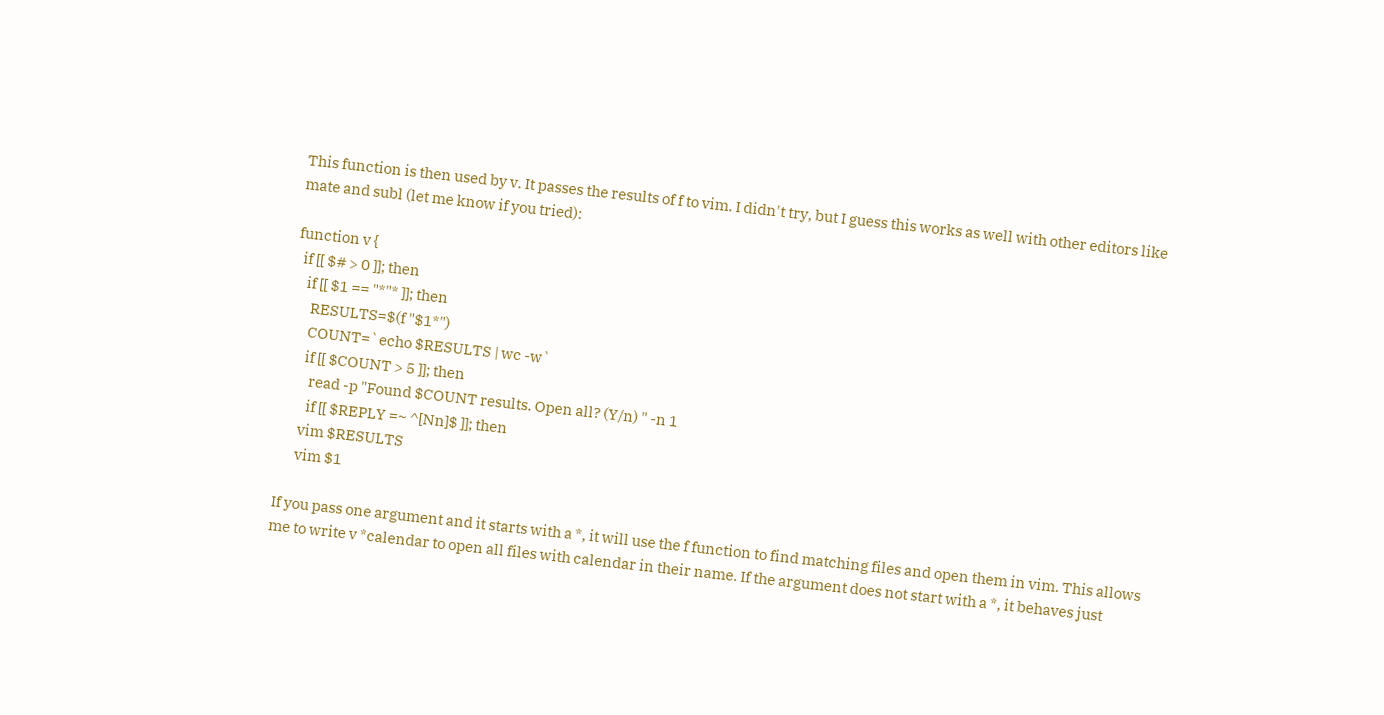This function is then used by v. It passes the results of f to vim. I didn't try, but I guess this works as well with other editors like mate and subl (let me know if you tried):

function v {
  if [[ $# > 0 ]]; then
    if [[ $1 == "*"* ]]; then
      RESULTS=$(f "$1*")
      COUNT=`echo $RESULTS | wc -w`
      if [[ $COUNT > 5 ]]; then
        read -p "Found $COUNT results. Open all? (Y/n) " -n 1
        if [[ $REPLY =~ ^[Nn]$ ]]; then
      vim $RESULTS
      vim $1

If you pass one argument and it starts with a *, it will use the f function to find matching files and open them in vim. This allows me to write v *calendar to open all files with calendar in their name. If the argument does not start with a *, it behaves just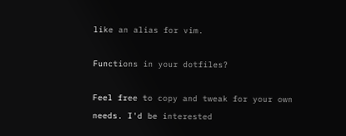like an alias for vim.

Functions in your dotfiles?

Feel free to copy and tweak for your own needs. I'd be interested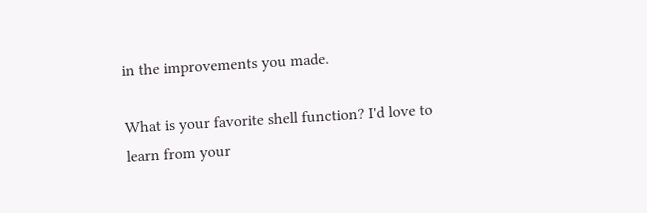in the improvements you made.

What is your favorite shell function? I'd love to learn from your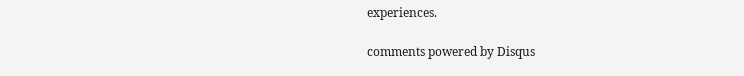experiences.

comments powered by Disqus